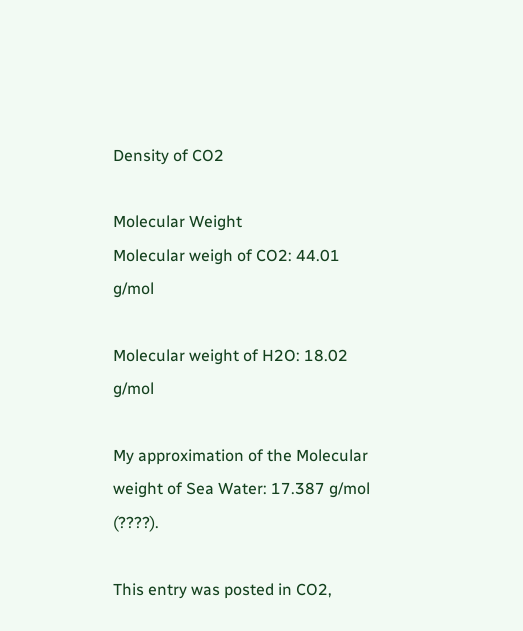Density of CO2

Molecular Weight
Molecular weigh of CO2: 44.01 g/mol

Molecular weight of H2O: 18.02 g/mol

My approximation of the Molecular weight of Sea Water: 17.387 g/mol (????).

This entry was posted in CO2,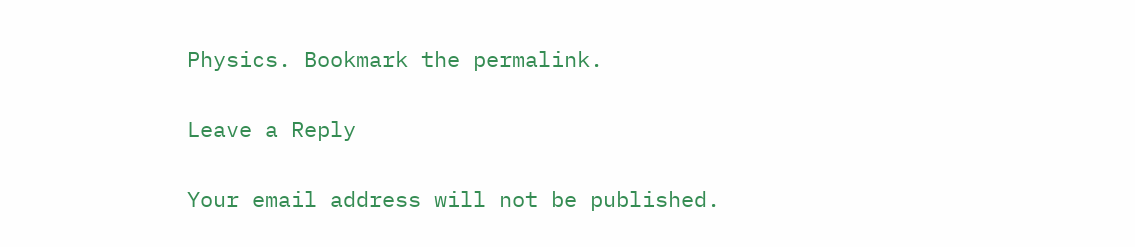Physics. Bookmark the permalink.

Leave a Reply

Your email address will not be published.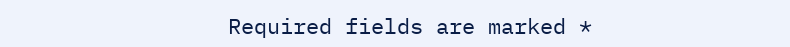Required fields are marked *